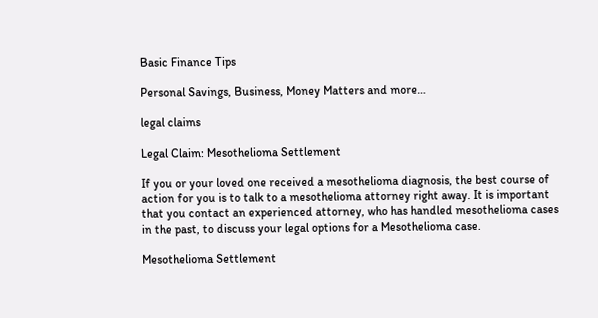Basic Finance Tips

Personal Savings, Business, Money Matters and more…

legal claims

Legal Claim: Mesothelioma Settlement

If you or your loved one received a mesothelioma diagnosis, the best course of action for you is to talk to a mesothelioma attorney right away. It is important that you contact an experienced attorney, who has handled mesothelioma cases in the past, to discuss your legal options for a Mesothelioma case.

Mesothelioma Settlement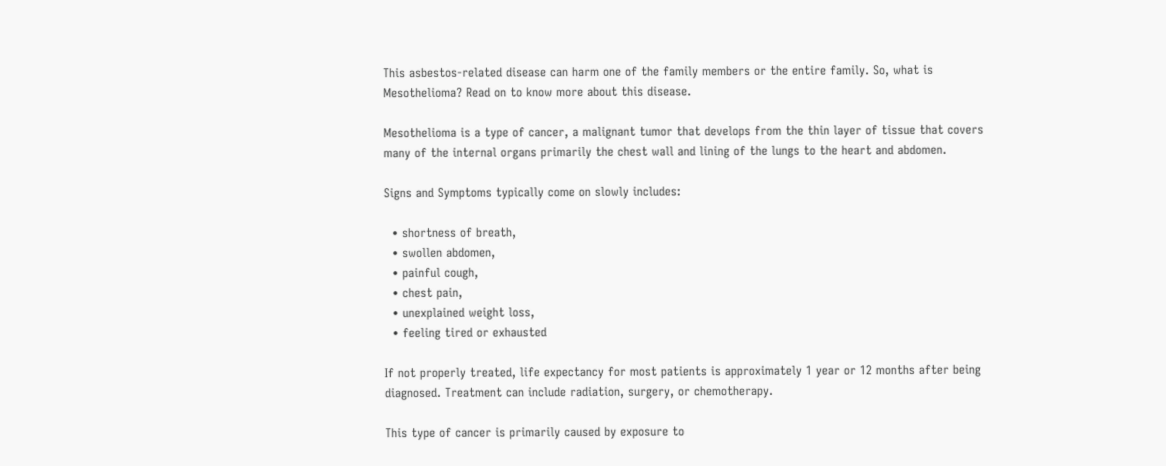This asbestos-related disease can harm one of the family members or the entire family. So, what is Mesothelioma? Read on to know more about this disease.

Mesothelioma is a type of cancer, a malignant tumor that develops from the thin layer of tissue that covers many of the internal organs primarily the chest wall and lining of the lungs to the heart and abdomen.

Signs and Symptoms typically come on slowly includes:

  • shortness of breath,
  • swollen abdomen,
  • painful cough,
  • chest pain,
  • unexplained weight loss,
  • feeling tired or exhausted

If not properly treated, life expectancy for most patients is approximately 1 year or 12 months after being diagnosed. Treatment can include radiation, surgery, or chemotherapy.

This type of cancer is primarily caused by exposure to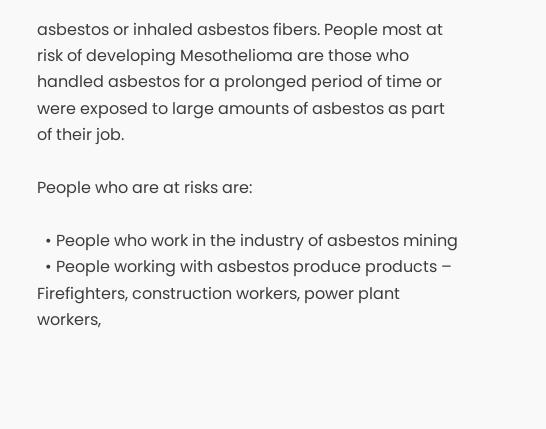asbestos or inhaled asbestos fibers. People most at risk of developing Mesothelioma are those who handled asbestos for a prolonged period of time or were exposed to large amounts of asbestos as part of their job.

People who are at risks are:

  • People who work in the industry of asbestos mining
  • People working with asbestos produce products – Firefighters, construction workers, power plant workers,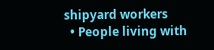shipyard workers
  • People living with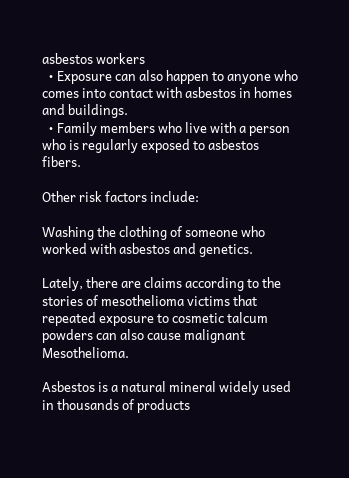asbestos workers
  • Exposure can also happen to anyone who comes into contact with asbestos in homes and buildings.
  • Family members who live with a person who is regularly exposed to asbestos fibers.

Other risk factors include:

Washing the clothing of someone who worked with asbestos and genetics.

Lately, there are claims according to the stories of mesothelioma victims that repeated exposure to cosmetic talcum powders can also cause malignant Mesothelioma.

Asbestos is a natural mineral widely used in thousands of products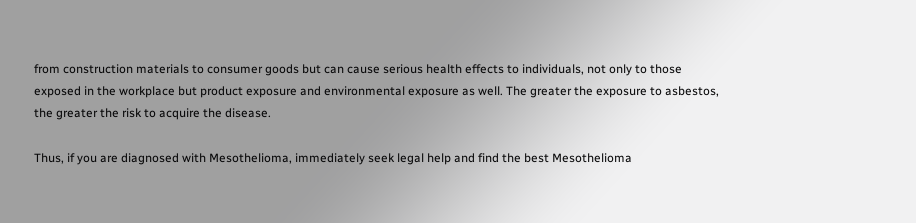from construction materials to consumer goods but can cause serious health effects to individuals, not only to those exposed in the workplace but product exposure and environmental exposure as well. The greater the exposure to asbestos, the greater the risk to acquire the disease.

Thus, if you are diagnosed with Mesothelioma, immediately seek legal help and find the best Mesothelioma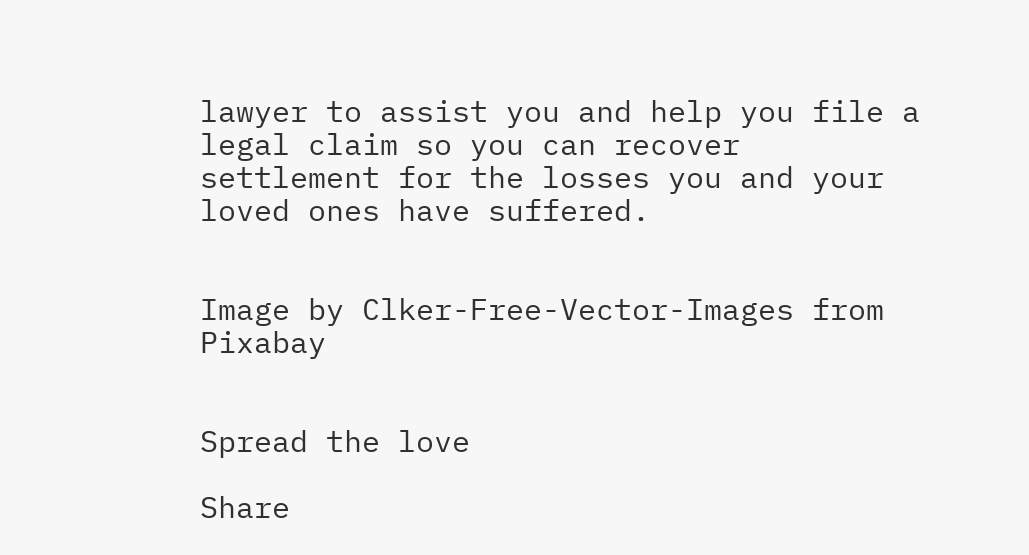lawyer to assist you and help you file a legal claim so you can recover settlement for the losses you and your loved ones have suffered.


Image by Clker-Free-Vector-Images from Pixabay


Spread the love

Share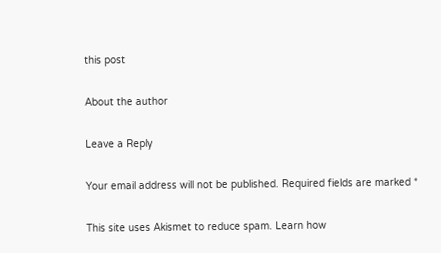this post

About the author

Leave a Reply

Your email address will not be published. Required fields are marked *

This site uses Akismet to reduce spam. Learn how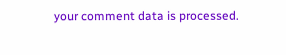your comment data is processed.